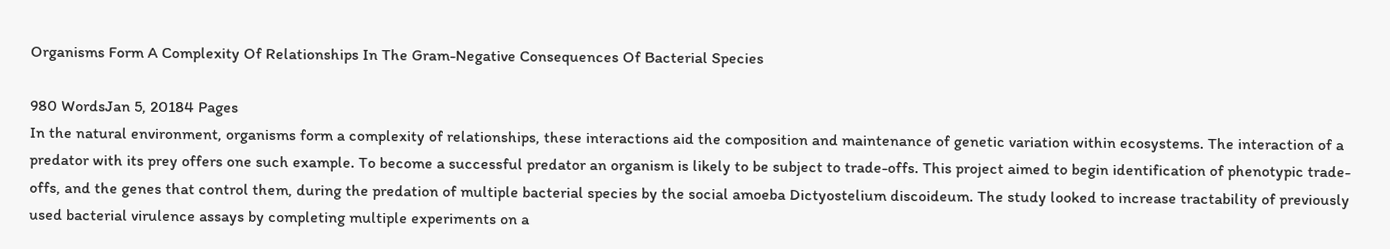Organisms Form A Complexity Of Relationships In The Gram-Negative Consequences Of Bacterial Species

980 WordsJan 5, 20184 Pages
In the natural environment, organisms form a complexity of relationships, these interactions aid the composition and maintenance of genetic variation within ecosystems. The interaction of a predator with its prey offers one such example. To become a successful predator an organism is likely to be subject to trade-offs. This project aimed to begin identification of phenotypic trade-offs, and the genes that control them, during the predation of multiple bacterial species by the social amoeba Dictyostelium discoideum. The study looked to increase tractability of previously used bacterial virulence assays by completing multiple experiments on a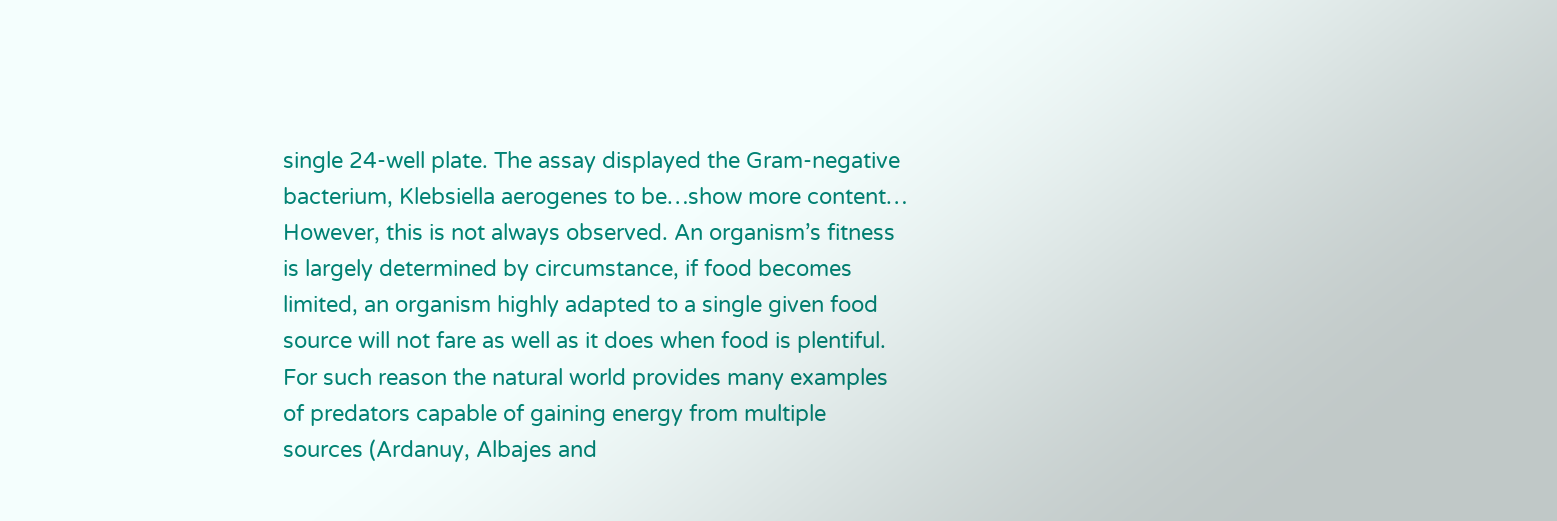single 24-well plate. The assay displayed the Gram-negative bacterium, Klebsiella aerogenes to be…show more content…
However, this is not always observed. An organism’s fitness is largely determined by circumstance, if food becomes limited, an organism highly adapted to a single given food source will not fare as well as it does when food is plentiful. For such reason the natural world provides many examples of predators capable of gaining energy from multiple sources (Ardanuy, Albajes and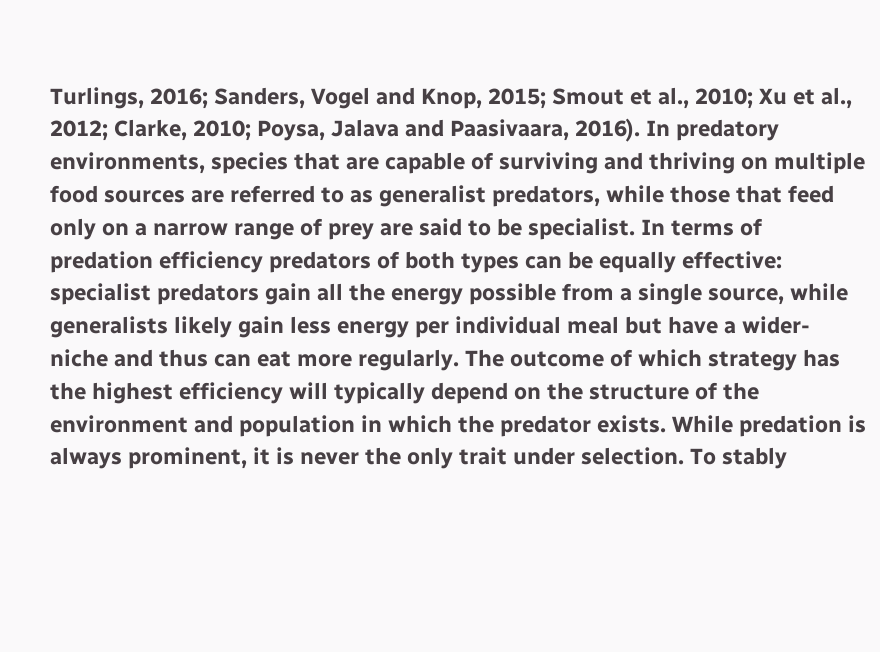Turlings, 2016; Sanders, Vogel and Knop, 2015; Smout et al., 2010; Xu et al., 2012; Clarke, 2010; Poysa, Jalava and Paasivaara, 2016). In predatory environments, species that are capable of surviving and thriving on multiple food sources are referred to as generalist predators, while those that feed only on a narrow range of prey are said to be specialist. In terms of predation efficiency predators of both types can be equally effective: specialist predators gain all the energy possible from a single source, while generalists likely gain less energy per individual meal but have a wider-niche and thus can eat more regularly. The outcome of which strategy has the highest efficiency will typically depend on the structure of the environment and population in which the predator exists. While predation is always prominent, it is never the only trait under selection. To stably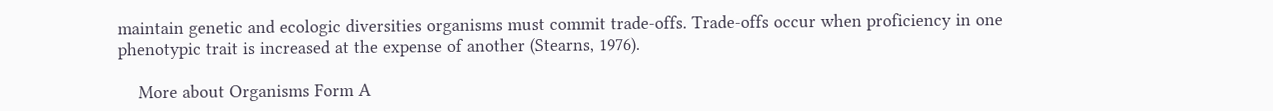maintain genetic and ecologic diversities organisms must commit trade-offs. Trade-offs occur when proficiency in one phenotypic trait is increased at the expense of another (Stearns, 1976).

    More about Organisms Form A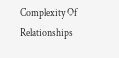Complexity Of Relationships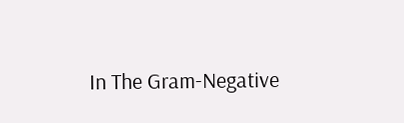In The Gram-Negative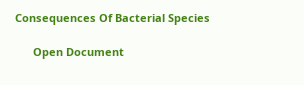Consequences Of Bacterial Species

      Open Document